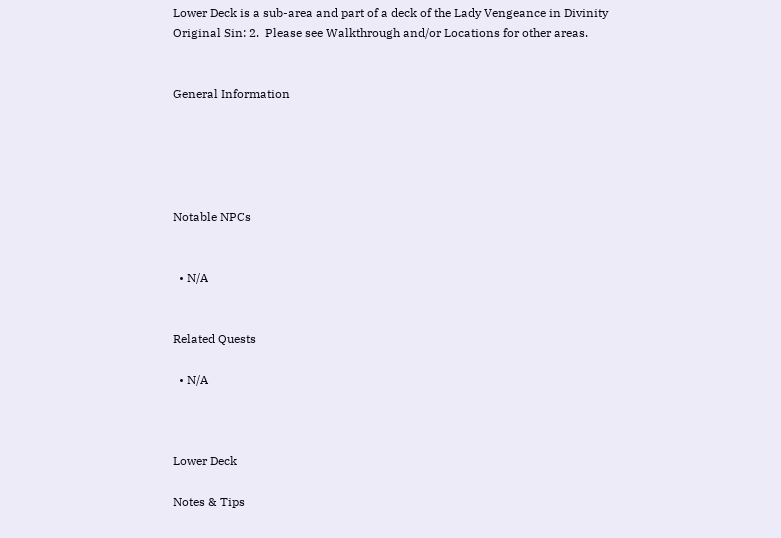Lower Deck is a sub-area and part of a deck of the Lady Vengeance in Divinity Original Sin: 2.  Please see Walkthrough and/or Locations for other areas.


General Information





Notable NPCs


  • N/A


Related Quests

  • N/A



Lower Deck

Notes & Tips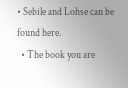• Sebile and Lohse can be found here.
  • The book you are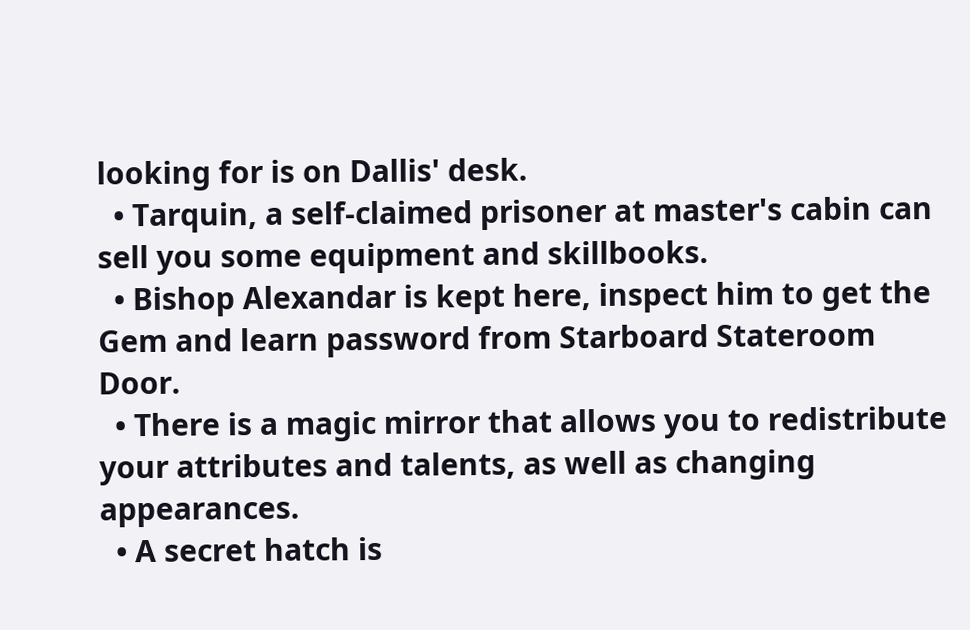looking for is on Dallis' desk.
  • Tarquin, a self-claimed prisoner at master's cabin can sell you some equipment and skillbooks.
  • Bishop Alexandar is kept here, inspect him to get the Gem and learn password from Starboard Stateroom Door.
  • There is a magic mirror that allows you to redistribute your attributes and talents, as well as changing appearances.
  • A secret hatch is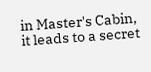in Master's Cabin, it leads to a secret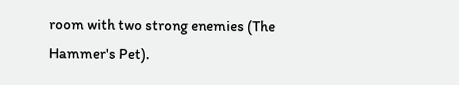room with two strong enemies (The Hammer's Pet).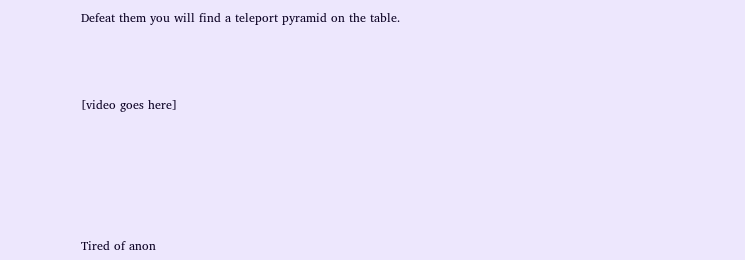Defeat them you will find a teleport pyramid on the table.




[video goes here]







Tired of anon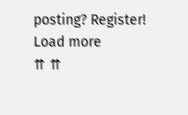posting? Register!
Load more
⇈ ⇈